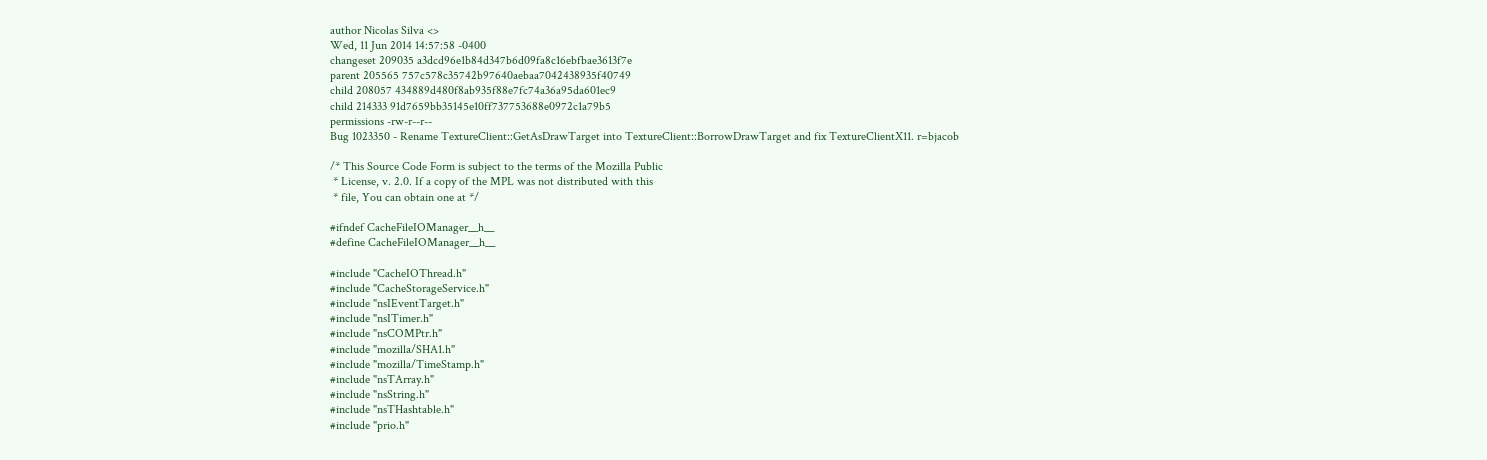author Nicolas Silva <>
Wed, 11 Jun 2014 14:57:58 -0400
changeset 209035 a3dcd96e1b84d347b6d09fa8c16ebfbae3613f7e
parent 205565 757c578c35742b97640aebaa7042438935f40749
child 208057 434889d480f8ab935f88e7fc74a36a95da601ec9
child 214333 91d7659bb35145e10ff737753688e0972c1a79b5
permissions -rw-r--r--
Bug 1023350 - Rename TextureClient::GetAsDrawTarget into TextureClient::BorrowDrawTarget and fix TextureClientX11. r=bjacob

/* This Source Code Form is subject to the terms of the Mozilla Public
 * License, v. 2.0. If a copy of the MPL was not distributed with this
 * file, You can obtain one at */

#ifndef CacheFileIOManager__h__
#define CacheFileIOManager__h__

#include "CacheIOThread.h"
#include "CacheStorageService.h"
#include "nsIEventTarget.h"
#include "nsITimer.h"
#include "nsCOMPtr.h"
#include "mozilla/SHA1.h"
#include "mozilla/TimeStamp.h"
#include "nsTArray.h"
#include "nsString.h"
#include "nsTHashtable.h"
#include "prio.h"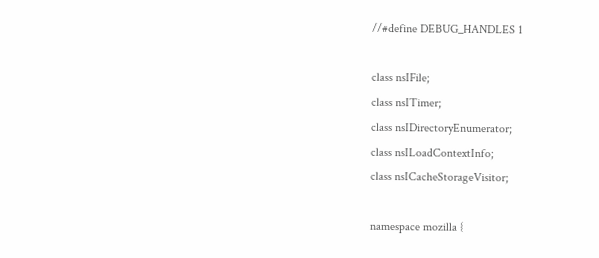//#define DEBUG_HANDLES 1

class nsIFile;
class nsITimer;
class nsIDirectoryEnumerator;
class nsILoadContextInfo;
class nsICacheStorageVisitor;

namespace mozilla {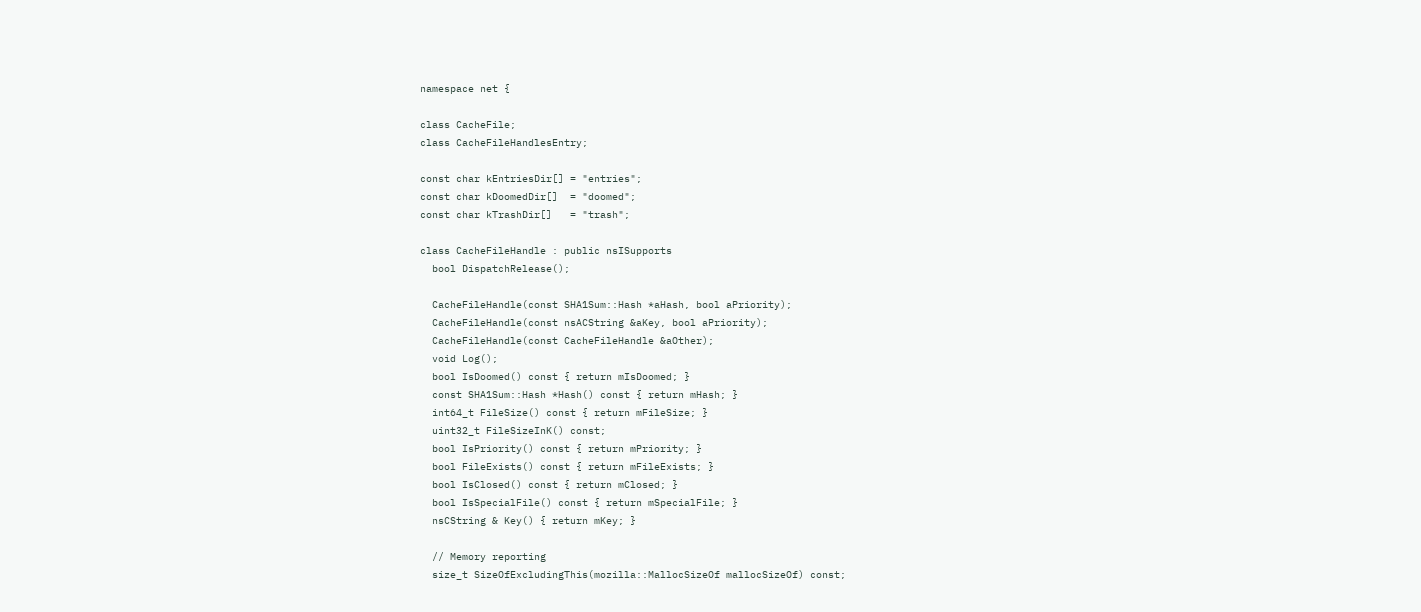namespace net {

class CacheFile;
class CacheFileHandlesEntry;

const char kEntriesDir[] = "entries";
const char kDoomedDir[]  = "doomed";
const char kTrashDir[]   = "trash";

class CacheFileHandle : public nsISupports
  bool DispatchRelease();

  CacheFileHandle(const SHA1Sum::Hash *aHash, bool aPriority);
  CacheFileHandle(const nsACString &aKey, bool aPriority);
  CacheFileHandle(const CacheFileHandle &aOther);
  void Log();
  bool IsDoomed() const { return mIsDoomed; }
  const SHA1Sum::Hash *Hash() const { return mHash; }
  int64_t FileSize() const { return mFileSize; }
  uint32_t FileSizeInK() const;
  bool IsPriority() const { return mPriority; }
  bool FileExists() const { return mFileExists; }
  bool IsClosed() const { return mClosed; }
  bool IsSpecialFile() const { return mSpecialFile; }
  nsCString & Key() { return mKey; }

  // Memory reporting
  size_t SizeOfExcludingThis(mozilla::MallocSizeOf mallocSizeOf) const;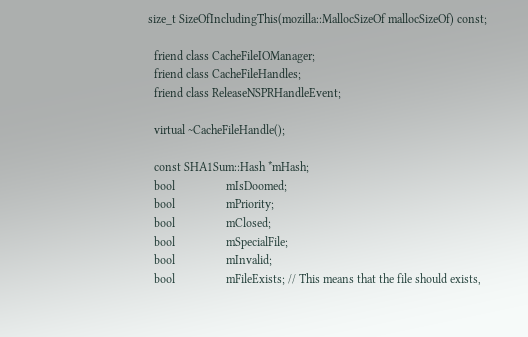size_t SizeOfIncludingThis(mozilla::MallocSizeOf mallocSizeOf) const;

  friend class CacheFileIOManager;
  friend class CacheFileHandles;
  friend class ReleaseNSPRHandleEvent;

  virtual ~CacheFileHandle();

  const SHA1Sum::Hash *mHash;
  bool                 mIsDoomed;
  bool                 mPriority;
  bool                 mClosed;
  bool                 mSpecialFile;
  bool                 mInvalid;
  bool                 mFileExists; // This means that the file should exists,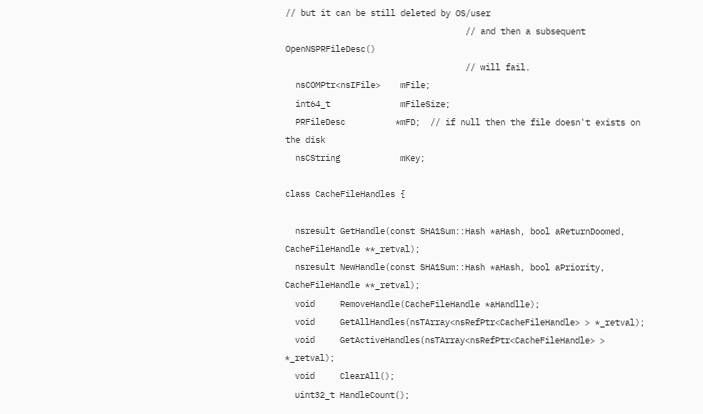// but it can be still deleted by OS/user
                                    // and then a subsequent OpenNSPRFileDesc()
                                    // will fail.
  nsCOMPtr<nsIFile>    mFile;
  int64_t              mFileSize;
  PRFileDesc          *mFD;  // if null then the file doesn't exists on the disk
  nsCString            mKey;

class CacheFileHandles {

  nsresult GetHandle(const SHA1Sum::Hash *aHash, bool aReturnDoomed, CacheFileHandle **_retval);
  nsresult NewHandle(const SHA1Sum::Hash *aHash, bool aPriority, CacheFileHandle **_retval);
  void     RemoveHandle(CacheFileHandle *aHandlle);
  void     GetAllHandles(nsTArray<nsRefPtr<CacheFileHandle> > *_retval);
  void     GetActiveHandles(nsTArray<nsRefPtr<CacheFileHandle> > *_retval);
  void     ClearAll();
  uint32_t HandleCount();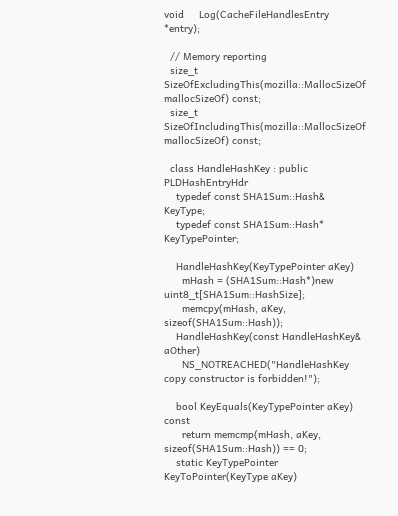void     Log(CacheFileHandlesEntry *entry);

  // Memory reporting
  size_t SizeOfExcludingThis(mozilla::MallocSizeOf mallocSizeOf) const;
  size_t SizeOfIncludingThis(mozilla::MallocSizeOf mallocSizeOf) const;

  class HandleHashKey : public PLDHashEntryHdr
    typedef const SHA1Sum::Hash& KeyType;
    typedef const SHA1Sum::Hash* KeyTypePointer;

    HandleHashKey(KeyTypePointer aKey)
      mHash = (SHA1Sum::Hash*)new uint8_t[SHA1Sum::HashSize];
      memcpy(mHash, aKey, sizeof(SHA1Sum::Hash));
    HandleHashKey(const HandleHashKey& aOther)
      NS_NOTREACHED("HandleHashKey copy constructor is forbidden!");

    bool KeyEquals(KeyTypePointer aKey) const
      return memcmp(mHash, aKey, sizeof(SHA1Sum::Hash)) == 0;
    static KeyTypePointer KeyToPointer(KeyType aKey)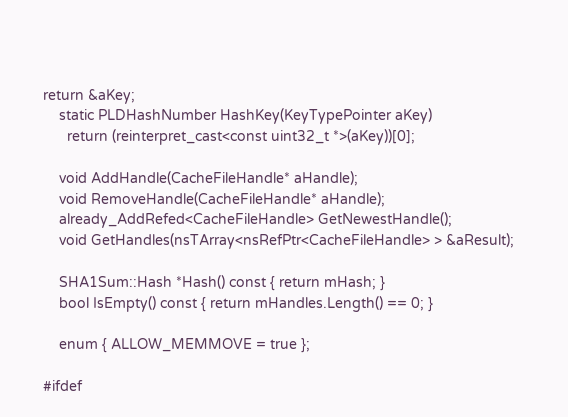return &aKey;
    static PLDHashNumber HashKey(KeyTypePointer aKey)
      return (reinterpret_cast<const uint32_t *>(aKey))[0];

    void AddHandle(CacheFileHandle* aHandle);
    void RemoveHandle(CacheFileHandle* aHandle);
    already_AddRefed<CacheFileHandle> GetNewestHandle();
    void GetHandles(nsTArray<nsRefPtr<CacheFileHandle> > &aResult);

    SHA1Sum::Hash *Hash() const { return mHash; }
    bool IsEmpty() const { return mHandles.Length() == 0; }

    enum { ALLOW_MEMMOVE = true };

#ifdef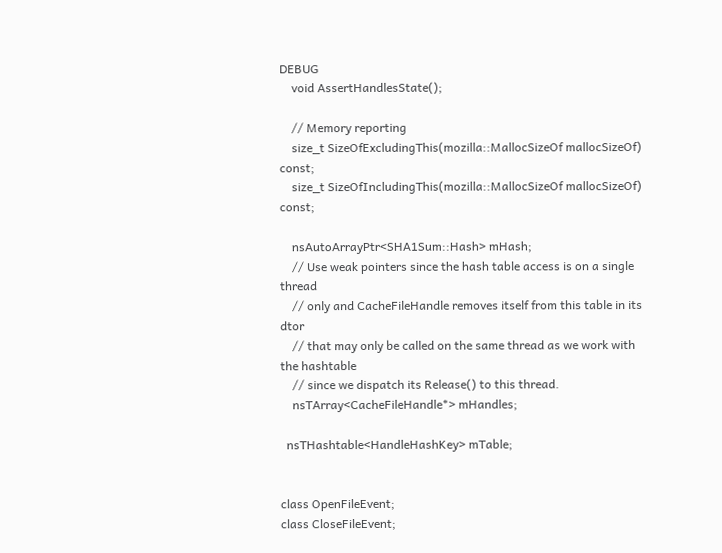DEBUG
    void AssertHandlesState();

    // Memory reporting
    size_t SizeOfExcludingThis(mozilla::MallocSizeOf mallocSizeOf) const;
    size_t SizeOfIncludingThis(mozilla::MallocSizeOf mallocSizeOf) const;

    nsAutoArrayPtr<SHA1Sum::Hash> mHash;
    // Use weak pointers since the hash table access is on a single thread
    // only and CacheFileHandle removes itself from this table in its dtor
    // that may only be called on the same thread as we work with the hashtable
    // since we dispatch its Release() to this thread.
    nsTArray<CacheFileHandle*> mHandles;

  nsTHashtable<HandleHashKey> mTable;


class OpenFileEvent;
class CloseFileEvent;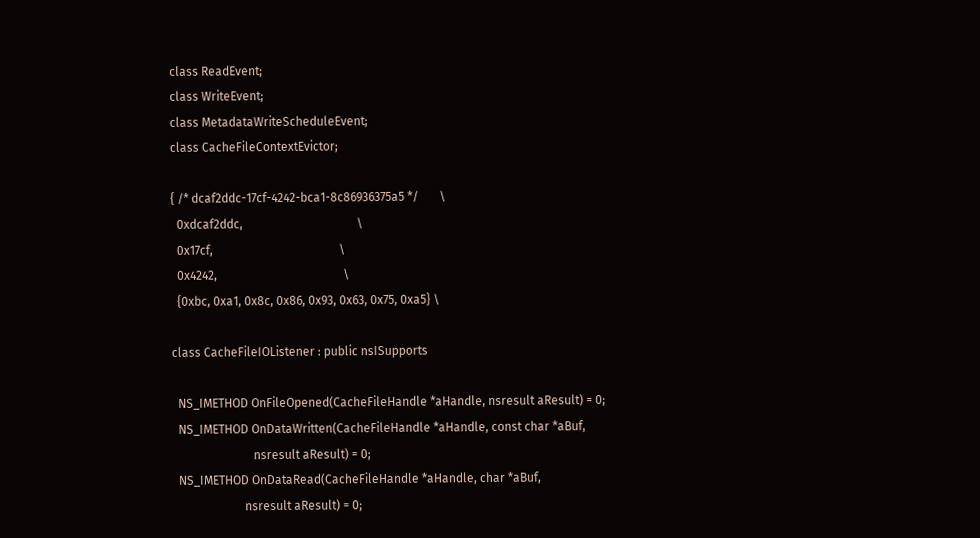class ReadEvent;
class WriteEvent;
class MetadataWriteScheduleEvent;
class CacheFileContextEvictor;

{ /* dcaf2ddc-17cf-4242-bca1-8c86936375a5 */       \
  0xdcaf2ddc,                                      \
  0x17cf,                                          \
  0x4242,                                          \
  {0xbc, 0xa1, 0x8c, 0x86, 0x93, 0x63, 0x75, 0xa5} \

class CacheFileIOListener : public nsISupports

  NS_IMETHOD OnFileOpened(CacheFileHandle *aHandle, nsresult aResult) = 0;
  NS_IMETHOD OnDataWritten(CacheFileHandle *aHandle, const char *aBuf,
                           nsresult aResult) = 0;
  NS_IMETHOD OnDataRead(CacheFileHandle *aHandle, char *aBuf,
                        nsresult aResult) = 0;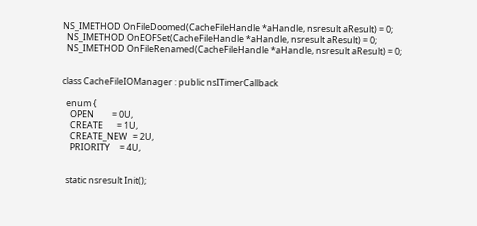NS_IMETHOD OnFileDoomed(CacheFileHandle *aHandle, nsresult aResult) = 0;
  NS_IMETHOD OnEOFSet(CacheFileHandle *aHandle, nsresult aResult) = 0;
  NS_IMETHOD OnFileRenamed(CacheFileHandle *aHandle, nsresult aResult) = 0;


class CacheFileIOManager : public nsITimerCallback

  enum {
    OPEN         = 0U,
    CREATE       = 1U,
    CREATE_NEW   = 2U,
    PRIORITY     = 4U,


  static nsresult Init();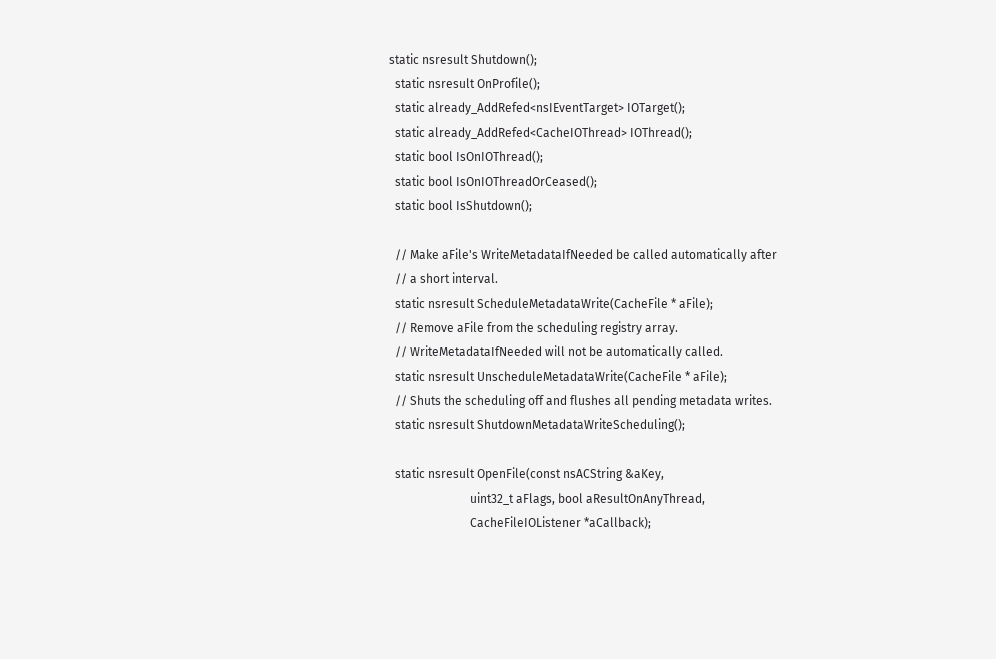static nsresult Shutdown();
  static nsresult OnProfile();
  static already_AddRefed<nsIEventTarget> IOTarget();
  static already_AddRefed<CacheIOThread> IOThread();
  static bool IsOnIOThread();
  static bool IsOnIOThreadOrCeased();
  static bool IsShutdown();

  // Make aFile's WriteMetadataIfNeeded be called automatically after
  // a short interval.
  static nsresult ScheduleMetadataWrite(CacheFile * aFile);
  // Remove aFile from the scheduling registry array.
  // WriteMetadataIfNeeded will not be automatically called.
  static nsresult UnscheduleMetadataWrite(CacheFile * aFile);
  // Shuts the scheduling off and flushes all pending metadata writes.
  static nsresult ShutdownMetadataWriteScheduling();

  static nsresult OpenFile(const nsACString &aKey,
                           uint32_t aFlags, bool aResultOnAnyThread,
                           CacheFileIOListener *aCallback);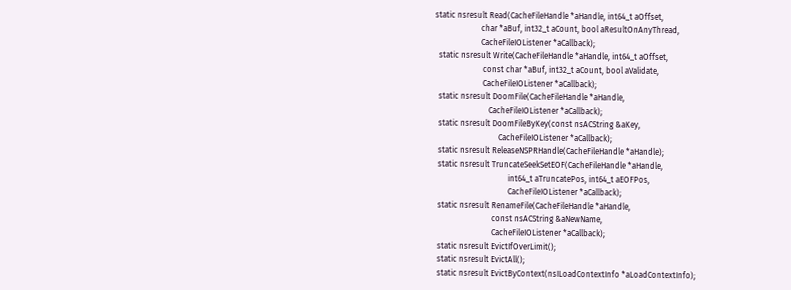static nsresult Read(CacheFileHandle *aHandle, int64_t aOffset,
                       char *aBuf, int32_t aCount, bool aResultOnAnyThread,
                       CacheFileIOListener *aCallback);
  static nsresult Write(CacheFileHandle *aHandle, int64_t aOffset,
                        const char *aBuf, int32_t aCount, bool aValidate,
                        CacheFileIOListener *aCallback);
  static nsresult DoomFile(CacheFileHandle *aHandle,
                           CacheFileIOListener *aCallback);
  static nsresult DoomFileByKey(const nsACString &aKey,
                                CacheFileIOListener *aCallback);
  static nsresult ReleaseNSPRHandle(CacheFileHandle *aHandle);
  static nsresult TruncateSeekSetEOF(CacheFileHandle *aHandle,
                                     int64_t aTruncatePos, int64_t aEOFPos,
                                     CacheFileIOListener *aCallback);
  static nsresult RenameFile(CacheFileHandle *aHandle,
                             const nsACString &aNewName,
                             CacheFileIOListener *aCallback);
  static nsresult EvictIfOverLimit();
  static nsresult EvictAll();
  static nsresult EvictByContext(nsILoadContextInfo *aLoadContextInfo);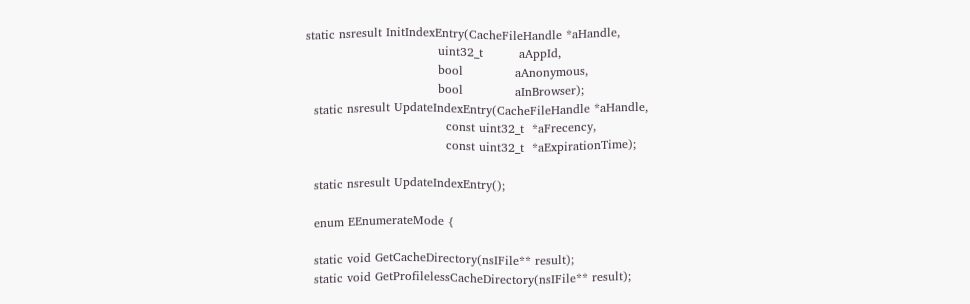static nsresult InitIndexEntry(CacheFileHandle *aHandle,
                                 uint32_t         aAppId,
                                 bool             aAnonymous,
                                 bool             aInBrowser);
  static nsresult UpdateIndexEntry(CacheFileHandle *aHandle,
                                   const uint32_t  *aFrecency,
                                   const uint32_t  *aExpirationTime);

  static nsresult UpdateIndexEntry();

  enum EEnumerateMode {

  static void GetCacheDirectory(nsIFile** result);
  static void GetProfilelessCacheDirectory(nsIFile** result);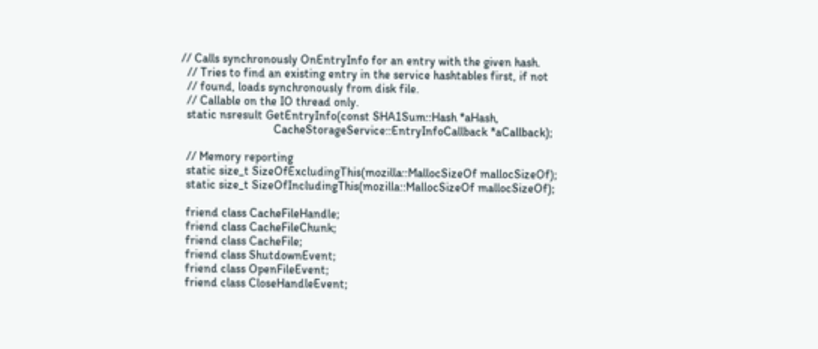// Calls synchronously OnEntryInfo for an entry with the given hash.
  // Tries to find an existing entry in the service hashtables first, if not
  // found, loads synchronously from disk file.
  // Callable on the IO thread only.
  static nsresult GetEntryInfo(const SHA1Sum::Hash *aHash,
                               CacheStorageService::EntryInfoCallback *aCallback);

  // Memory reporting
  static size_t SizeOfExcludingThis(mozilla::MallocSizeOf mallocSizeOf);
  static size_t SizeOfIncludingThis(mozilla::MallocSizeOf mallocSizeOf);

  friend class CacheFileHandle;
  friend class CacheFileChunk;
  friend class CacheFile;
  friend class ShutdownEvent;
  friend class OpenFileEvent;
  friend class CloseHandleEvent;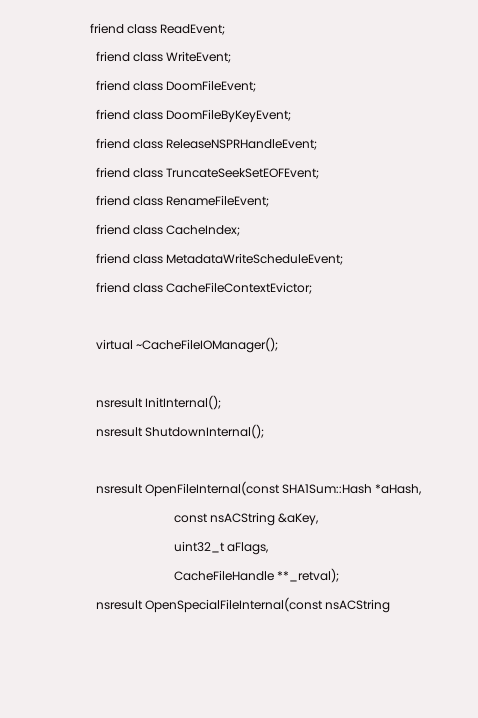friend class ReadEvent;
  friend class WriteEvent;
  friend class DoomFileEvent;
  friend class DoomFileByKeyEvent;
  friend class ReleaseNSPRHandleEvent;
  friend class TruncateSeekSetEOFEvent;
  friend class RenameFileEvent;
  friend class CacheIndex;
  friend class MetadataWriteScheduleEvent;
  friend class CacheFileContextEvictor;

  virtual ~CacheFileIOManager();

  nsresult InitInternal();
  nsresult ShutdownInternal();

  nsresult OpenFileInternal(const SHA1Sum::Hash *aHash,
                            const nsACString &aKey,
                            uint32_t aFlags,
                            CacheFileHandle **_retval);
  nsresult OpenSpecialFileInternal(const nsACString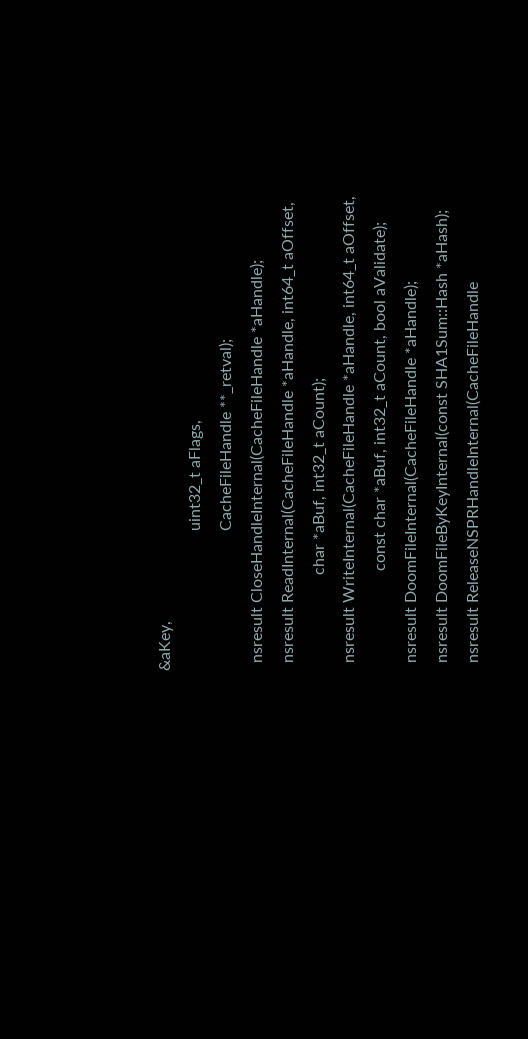&aKey,
                                   uint32_t aFlags,
                                   CacheFileHandle **_retval);
  nsresult CloseHandleInternal(CacheFileHandle *aHandle);
  nsresult ReadInternal(CacheFileHandle *aHandle, int64_t aOffset,
                        char *aBuf, int32_t aCount);
  nsresult WriteInternal(CacheFileHandle *aHandle, int64_t aOffset,
                         const char *aBuf, int32_t aCount, bool aValidate);
  nsresult DoomFileInternal(CacheFileHandle *aHandle);
  nsresult DoomFileByKeyInternal(const SHA1Sum::Hash *aHash);
  nsresult ReleaseNSPRHandleInternal(CacheFileHandle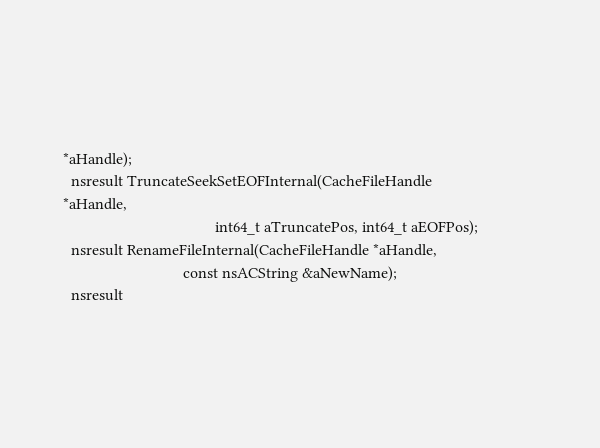*aHandle);
  nsresult TruncateSeekSetEOFInternal(CacheFileHandle *aHandle,
                                      int64_t aTruncatePos, int64_t aEOFPos);
  nsresult RenameFileInternal(CacheFileHandle *aHandle,
                              const nsACString &aNewName);
  nsresult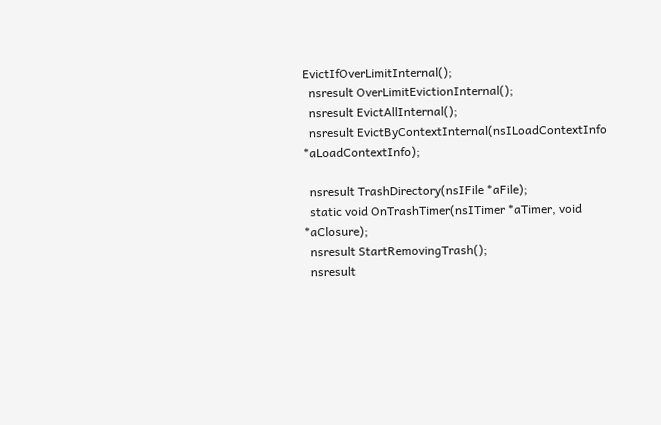EvictIfOverLimitInternal();
  nsresult OverLimitEvictionInternal();
  nsresult EvictAllInternal();
  nsresult EvictByContextInternal(nsILoadContextInfo *aLoadContextInfo);

  nsresult TrashDirectory(nsIFile *aFile);
  static void OnTrashTimer(nsITimer *aTimer, void *aClosure);
  nsresult StartRemovingTrash();
  nsresult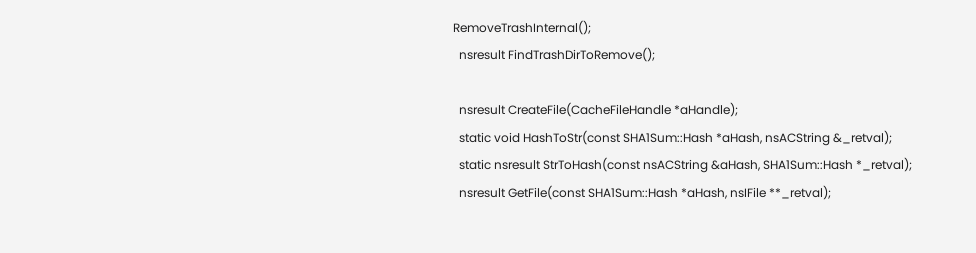RemoveTrashInternal();
  nsresult FindTrashDirToRemove();

  nsresult CreateFile(CacheFileHandle *aHandle);
  static void HashToStr(const SHA1Sum::Hash *aHash, nsACString &_retval);
  static nsresult StrToHash(const nsACString &aHash, SHA1Sum::Hash *_retval);
  nsresult GetFile(const SHA1Sum::Hash *aHash, nsIFile **_retval);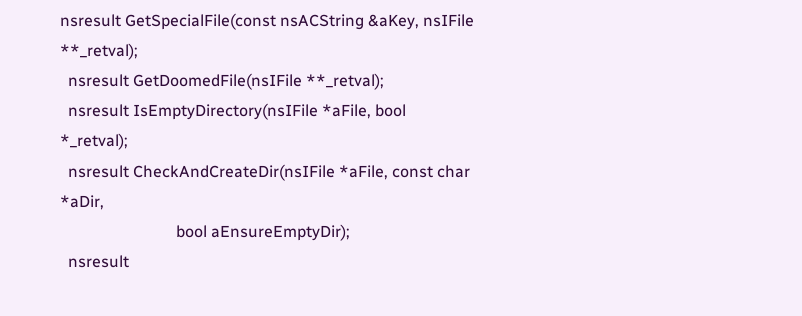nsresult GetSpecialFile(const nsACString &aKey, nsIFile **_retval);
  nsresult GetDoomedFile(nsIFile **_retval);
  nsresult IsEmptyDirectory(nsIFile *aFile, bool *_retval);
  nsresult CheckAndCreateDir(nsIFile *aFile, const char *aDir,
                             bool aEnsureEmptyDir);
  nsresult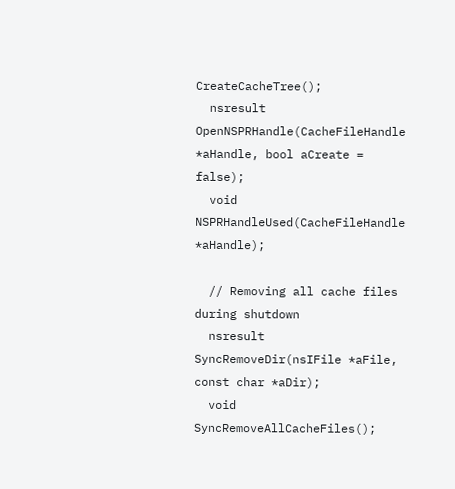CreateCacheTree();
  nsresult OpenNSPRHandle(CacheFileHandle *aHandle, bool aCreate = false);
  void     NSPRHandleUsed(CacheFileHandle *aHandle);

  // Removing all cache files during shutdown
  nsresult SyncRemoveDir(nsIFile *aFile, const char *aDir);
  void     SyncRemoveAllCacheFiles();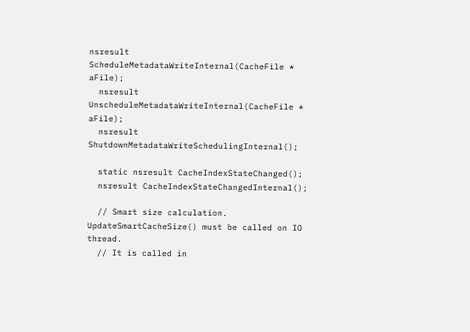nsresult ScheduleMetadataWriteInternal(CacheFile * aFile);
  nsresult UnscheduleMetadataWriteInternal(CacheFile * aFile);
  nsresult ShutdownMetadataWriteSchedulingInternal();

  static nsresult CacheIndexStateChanged();
  nsresult CacheIndexStateChangedInternal();

  // Smart size calculation. UpdateSmartCacheSize() must be called on IO thread.
  // It is called in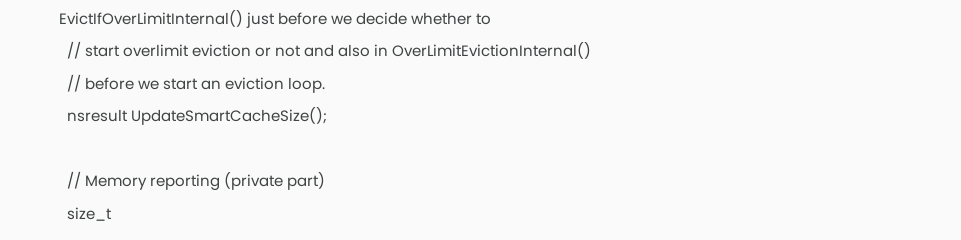EvictIfOverLimitInternal() just before we decide whether to
  // start overlimit eviction or not and also in OverLimitEvictionInternal()
  // before we start an eviction loop.
  nsresult UpdateSmartCacheSize();

  // Memory reporting (private part)
  size_t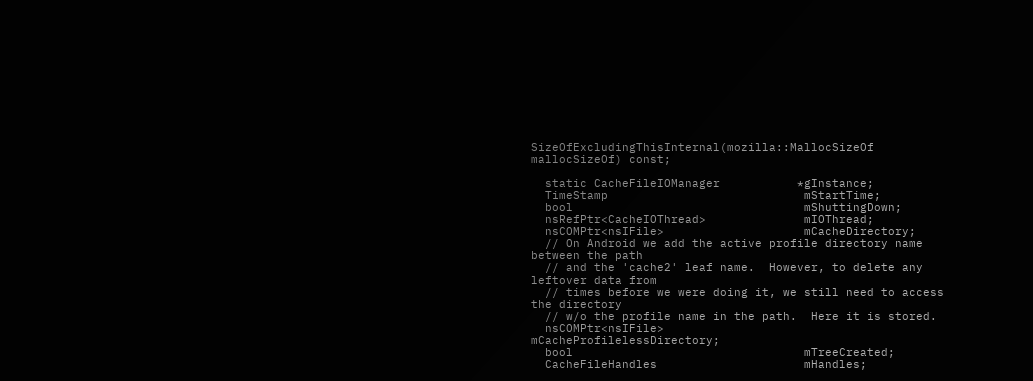SizeOfExcludingThisInternal(mozilla::MallocSizeOf mallocSizeOf) const;

  static CacheFileIOManager           *gInstance;
  TimeStamp                            mStartTime;
  bool                                 mShuttingDown;
  nsRefPtr<CacheIOThread>              mIOThread;
  nsCOMPtr<nsIFile>                    mCacheDirectory;
  // On Android we add the active profile directory name between the path
  // and the 'cache2' leaf name.  However, to delete any leftover data from
  // times before we were doing it, we still need to access the directory
  // w/o the profile name in the path.  Here it is stored.
  nsCOMPtr<nsIFile>                    mCacheProfilelessDirectory;
  bool                                 mTreeCreated;
  CacheFileHandles                     mHandles;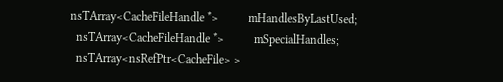nsTArray<CacheFileHandle *>          mHandlesByLastUsed;
  nsTArray<CacheFileHandle *>          mSpecialHandles;
  nsTArray<nsRefPtr<CacheFile> >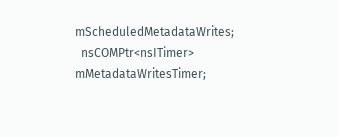mScheduledMetadataWrites;
  nsCOMPtr<nsITimer>                   mMetadataWritesTimer;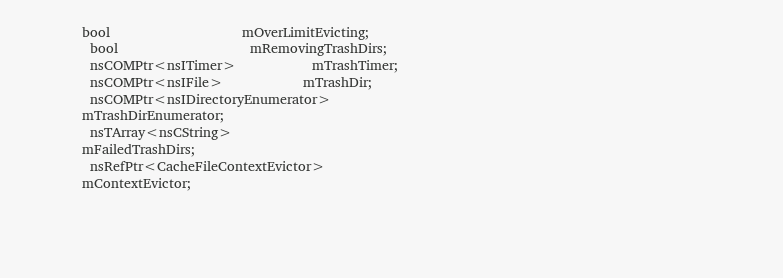bool                                 mOverLimitEvicting;
  bool                                 mRemovingTrashDirs;
  nsCOMPtr<nsITimer>                   mTrashTimer;
  nsCOMPtr<nsIFile>                    mTrashDir;
  nsCOMPtr<nsIDirectoryEnumerator>     mTrashDirEnumerator;
  nsTArray<nsCString>                  mFailedTrashDirs;
  nsRefPtr<CacheFileContextEvictor>    mContextEvictor;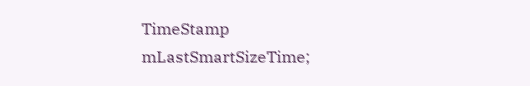TimeStamp                            mLastSmartSizeTime;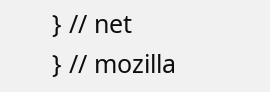} // net
} // mozilla